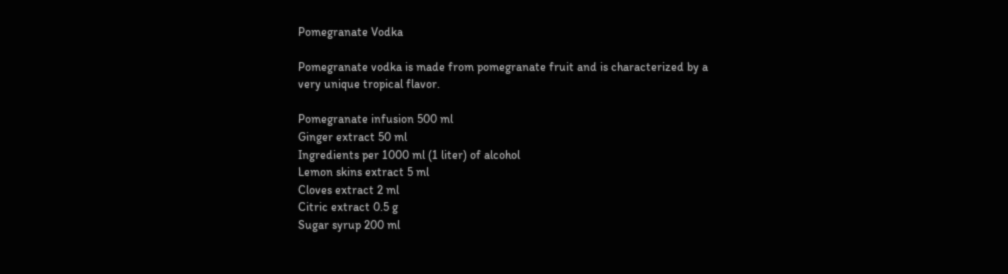Pomegranate Vodka

Pomegranate vodka is made from pomegranate fruit and is characterized by a very unique tropical flavor.

Pomegranate infusion 500 ml
Ginger extract 50 ml
Ingredients per 1000 ml (1 liter) of alcohol
Lemon skins extract 5 ml
Cloves extract 2 ml
Citric extract 0.5 g
Sugar syrup 200 ml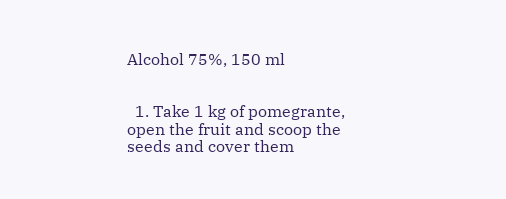Alcohol 75%, 150 ml


  1. Take 1 kg of pomegrante, open the fruit and scoop the seeds and cover them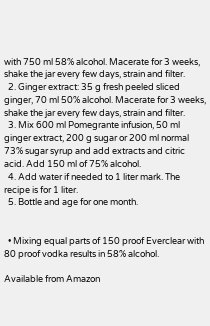with 750 ml 58% alcohol. Macerate for 3 weeks, shake the jar every few days, strain and filter.
  2. Ginger extract: 35 g fresh peeled sliced ginger, 70 ml 50% alcohol. Macerate for 3 weeks, shake the jar every few days, strain and filter.
  3. Mix 600 ml Pomegrante infusion, 50 ml ginger extract, 200 g sugar or 200 ml normal 73% sugar syrup and add extracts and citric acid. Add 150 ml of 75% alcohol.
  4. Add water if needed to 1 liter mark. The recipe is for 1 liter.
  5. Bottle and age for one month.


  • Mixing equal parts of 150 proof Everclear with 80 proof vodka results in 58% alcohol.

Available from Amazon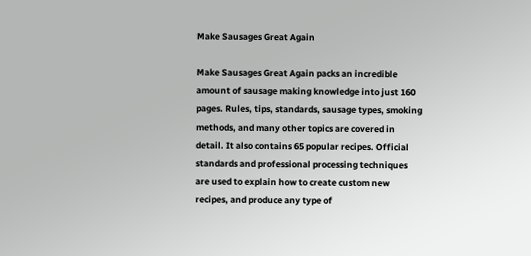Make Sausages Great Again

Make Sausages Great Again packs an incredible amount of sausage making knowledge into just 160 pages. Rules, tips, standards, sausage types, smoking methods, and many other topics are covered in detail. It also contains 65 popular recipes. Official standards and professional processing techniques are used to explain how to create custom new recipes, and produce any type of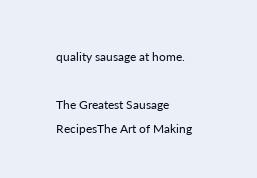quality sausage at home.

The Greatest Sausage RecipesThe Art of Making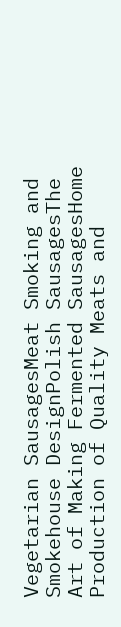Vegetarian SausagesMeat Smoking and Smokehouse DesignPolish SausagesThe Art of Making Fermented SausagesHome Production of Quality Meats and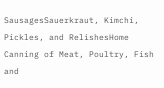SausagesSauerkraut, Kimchi, Pickles, and RelishesHome Canning of Meat, Poultry, Fish and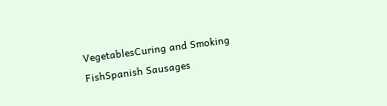VegetablesCuring and Smoking FishSpanish Sausages